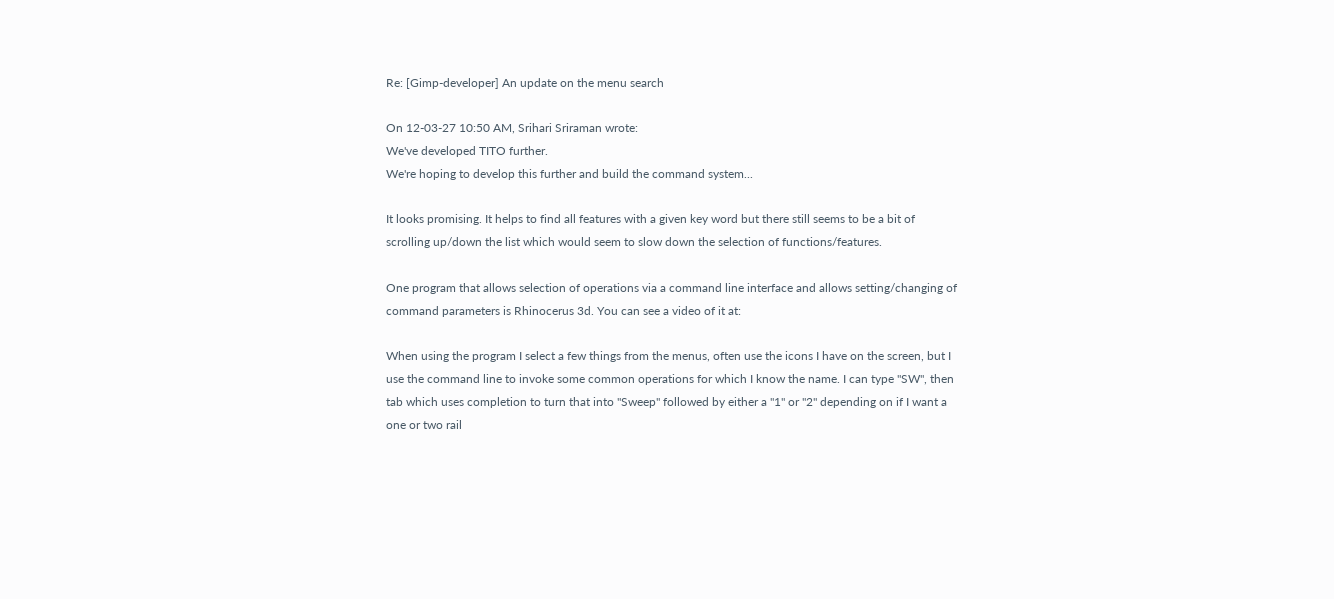Re: [Gimp-developer] An update on the menu search

On 12-03-27 10:50 AM, Srihari Sriraman wrote:
We've developed TITO further.
We're hoping to develop this further and build the command system...

It looks promising. It helps to find all features with a given key word but there still seems to be a bit of scrolling up/down the list which would seem to slow down the selection of functions/features.

One program that allows selection of operations via a command line interface and allows setting/changing of command parameters is Rhinocerus 3d. You can see a video of it at:

When using the program I select a few things from the menus, often use the icons I have on the screen, but I use the command line to invoke some common operations for which I know the name. I can type "SW", then tab which uses completion to turn that into "Sweep" followed by either a "1" or "2" depending on if I want a one or two rail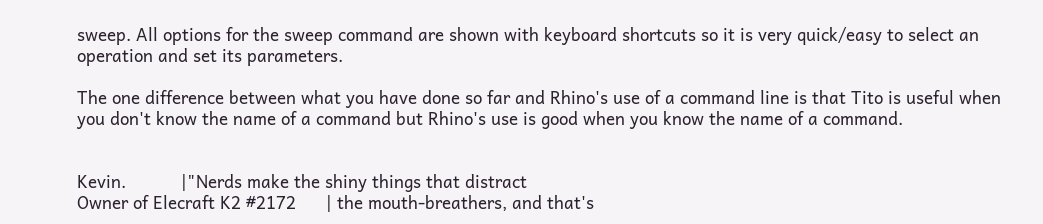sweep. All options for the sweep command are shown with keyboard shortcuts so it is very quick/easy to select an operation and set its parameters.

The one difference between what you have done so far and Rhino's use of a command line is that Tito is useful when you don't know the name of a command but Rhino's use is good when you know the name of a command.


Kevin.           |"Nerds make the shiny things that distract
Owner of Elecraft K2 #2172      | the mouth-breathers, and that's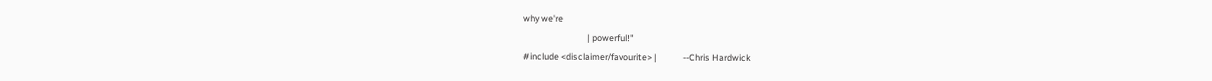why we're
                                | powerful!"
#include <disclaimer/favourite> |             --Chris Hardwick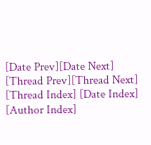[Date Prev][Date Next]   [Thread Prev][Thread Next]   [Thread Index] [Date Index] [Author Index]